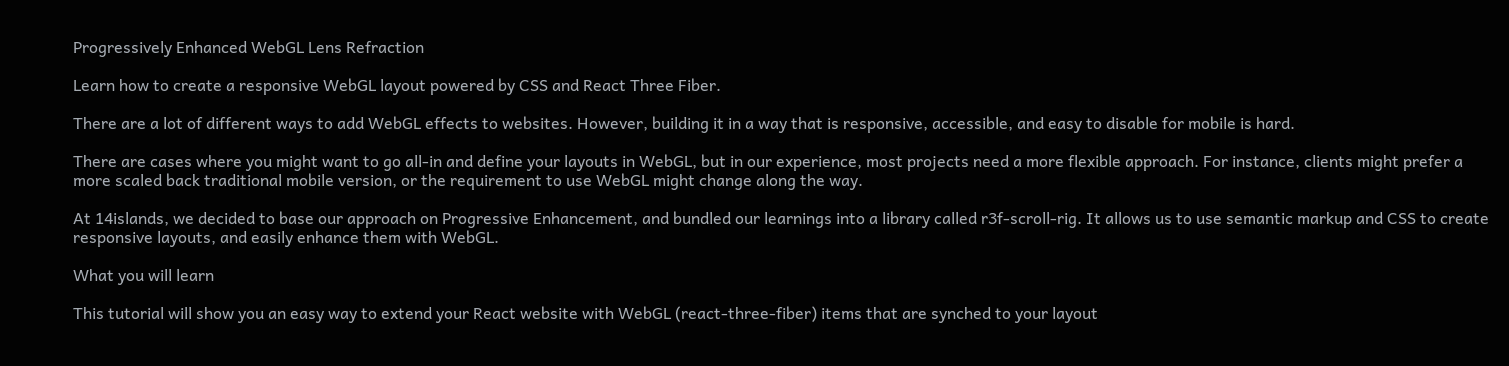Progressively Enhanced WebGL Lens Refraction

Learn how to create a responsive WebGL layout powered by CSS and React Three Fiber.

There are a lot of different ways to add WebGL effects to websites. However, building it in a way that is responsive, accessible, and easy to disable for mobile is hard.

There are cases where you might want to go all-in and define your layouts in WebGL, but in our experience, most projects need a more flexible approach. For instance, clients might prefer a more scaled back traditional mobile version, or the requirement to use WebGL might change along the way.

At 14islands, we decided to base our approach on Progressive Enhancement, and bundled our learnings into a library called r3f-scroll-rig. It allows us to use semantic markup and CSS to create responsive layouts, and easily enhance them with WebGL.

What you will learn

This tutorial will show you an easy way to extend your React website with WebGL (react-three-fiber) items that are synched to your layout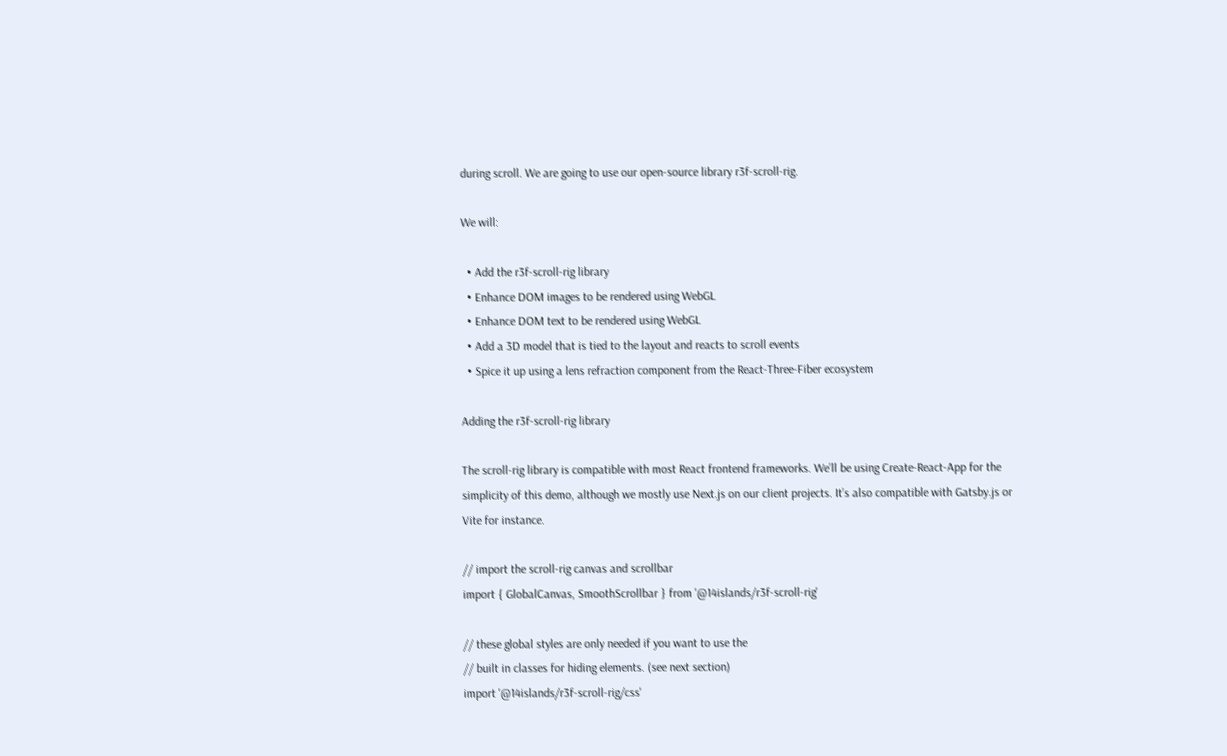during scroll. We are going to use our open-source library r3f-scroll-rig.

We will:

  • Add the r3f-scroll-rig library
  • Enhance DOM images to be rendered using WebGL
  • Enhance DOM text to be rendered using WebGL
  • Add a 3D model that is tied to the layout and reacts to scroll events
  • Spice it up using a lens refraction component from the React-Three-Fiber ecosystem

Adding the r3f-scroll-rig library

The scroll-rig library is compatible with most React frontend frameworks. We’ll be using Create-React-App for the simplicity of this demo, although we mostly use Next.js on our client projects. It’s also compatible with Gatsby.js or Vite for instance.

// import the scroll-rig canvas and scrollbar
import { GlobalCanvas, SmoothScrollbar } from '@14islands/r3f-scroll-rig'

// these global styles are only needed if you want to use the
// built in classes for hiding elements. (see next section)
import '@14islands/r3f-scroll-rig/css'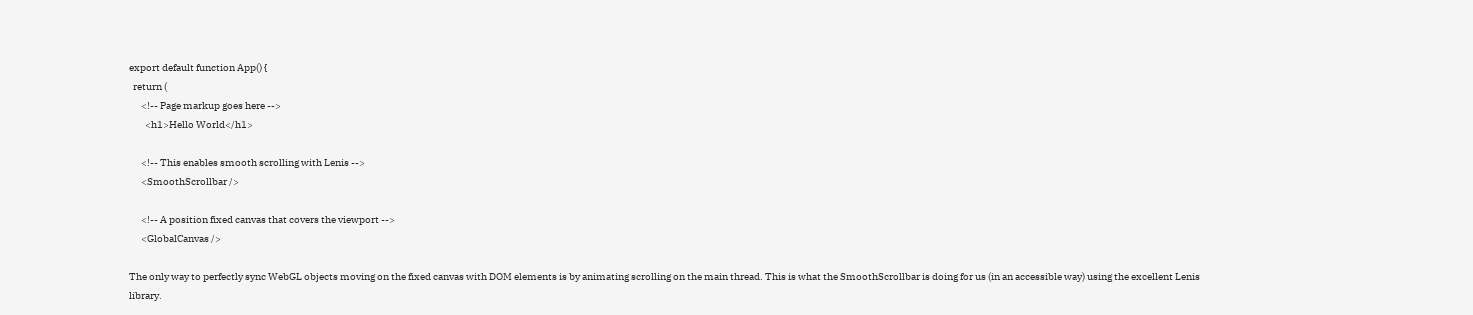export default function App() {
  return (
      <!-- Page markup goes here -->
        <h1>Hello World</h1>

      <!-- This enables smooth scrolling with Lenis -->
      <SmoothScrollbar />

      <!-- A position fixed canvas that covers the viewport -->
      <GlobalCanvas />

The only way to perfectly sync WebGL objects moving on the fixed canvas with DOM elements is by animating scrolling on the main thread. This is what the SmoothScrollbar is doing for us (in an accessible way) using the excellent Lenis library.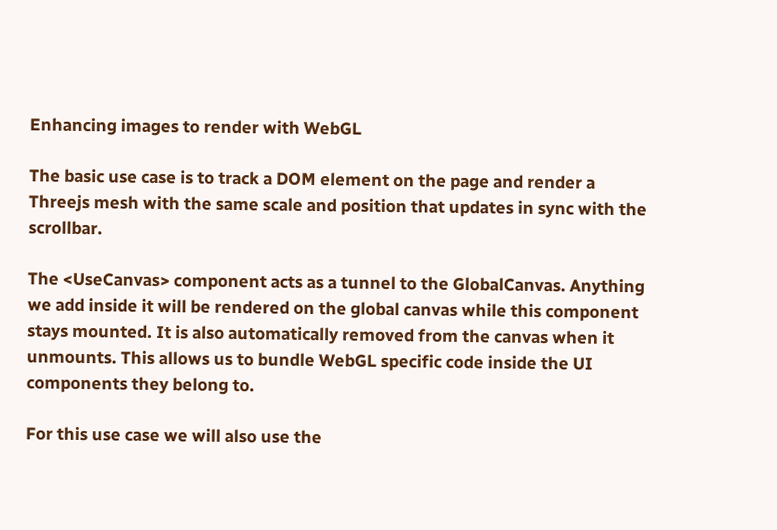Enhancing images to render with WebGL

The basic use case is to track a DOM element on the page and render a Threejs mesh with the same scale and position that updates in sync with the scrollbar.

The <UseCanvas> component acts as a tunnel to the GlobalCanvas. Anything we add inside it will be rendered on the global canvas while this component stays mounted. It is also automatically removed from the canvas when it unmounts. This allows us to bundle WebGL specific code inside the UI components they belong to.

For this use case we will also use the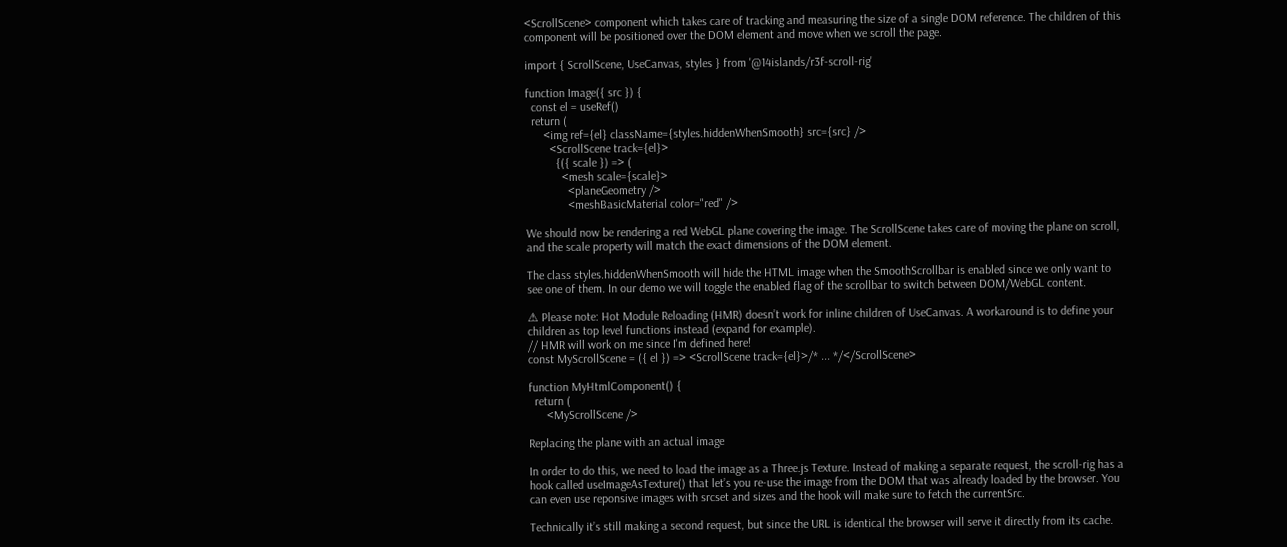<ScrollScene> component which takes care of tracking and measuring the size of a single DOM reference. The children of this component will be positioned over the DOM element and move when we scroll the page.

import { ScrollScene, UseCanvas, styles } from '@14islands/r3f-scroll-rig'

function Image({ src }) {
  const el = useRef()
  return (
      <img ref={el} className={styles.hiddenWhenSmooth} src={src} />
        <ScrollScene track={el}>
          {({ scale }) => (
            <mesh scale={scale}>
              <planeGeometry />
              <meshBasicMaterial color="red" />

We should now be rendering a red WebGL plane covering the image. The ScrollScene takes care of moving the plane on scroll, and the scale property will match the exact dimensions of the DOM element.

The class styles.hiddenWhenSmooth will hide the HTML image when the SmoothScrollbar is enabled since we only want to see one of them. In our demo we will toggle the enabled flag of the scrollbar to switch between DOM/WebGL content.

⚠ Please note: Hot Module Reloading (HMR) doesn’t work for inline children of UseCanvas. A workaround is to define your children as top level functions instead (expand for example).
// HMR will work on me since I'm defined here!
const MyScrollScene = ({ el }) => <ScrollScene track={el}>/* ... */</ScrollScene>

function MyHtmlComponent() {
  return (
      <MyScrollScene />

Replacing the plane with an actual image

In order to do this, we need to load the image as a Three.js Texture. Instead of making a separate request, the scroll-rig has a hook called useImageAsTexture() that let’s you re-use the image from the DOM that was already loaded by the browser. You can even use reponsive images with srcset and sizes and the hook will make sure to fetch the currentSrc.

Technically it’s still making a second request, but since the URL is identical the browser will serve it directly from its cache.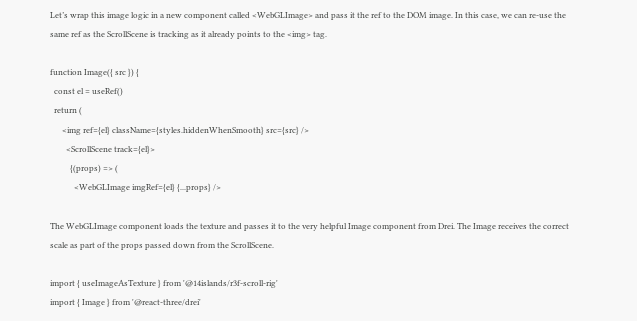Let’s wrap this image logic in a new component called <WebGLImage> and pass it the ref to the DOM image. In this case, we can re-use the same ref as the ScrollScene is tracking as it already points to the <img> tag.

function Image({ src }) {
  const el = useRef()
  return (
      <img ref={el} className={styles.hiddenWhenSmooth} src={src} />
        <ScrollScene track={el}>
          {(props) => (
            <WebGLImage imgRef={el} {...props} />

The WebGLImage component loads the texture and passes it to the very helpful Image component from Drei. The Image receives the correct scale as part of the props passed down from the ScrollScene.

import { useImageAsTexture } from '@14islands/r3f-scroll-rig'
import { Image } from '@react-three/drei'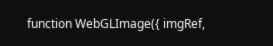function WebGLImage({ imgRef,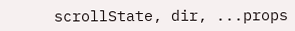scrollState, dir, ...props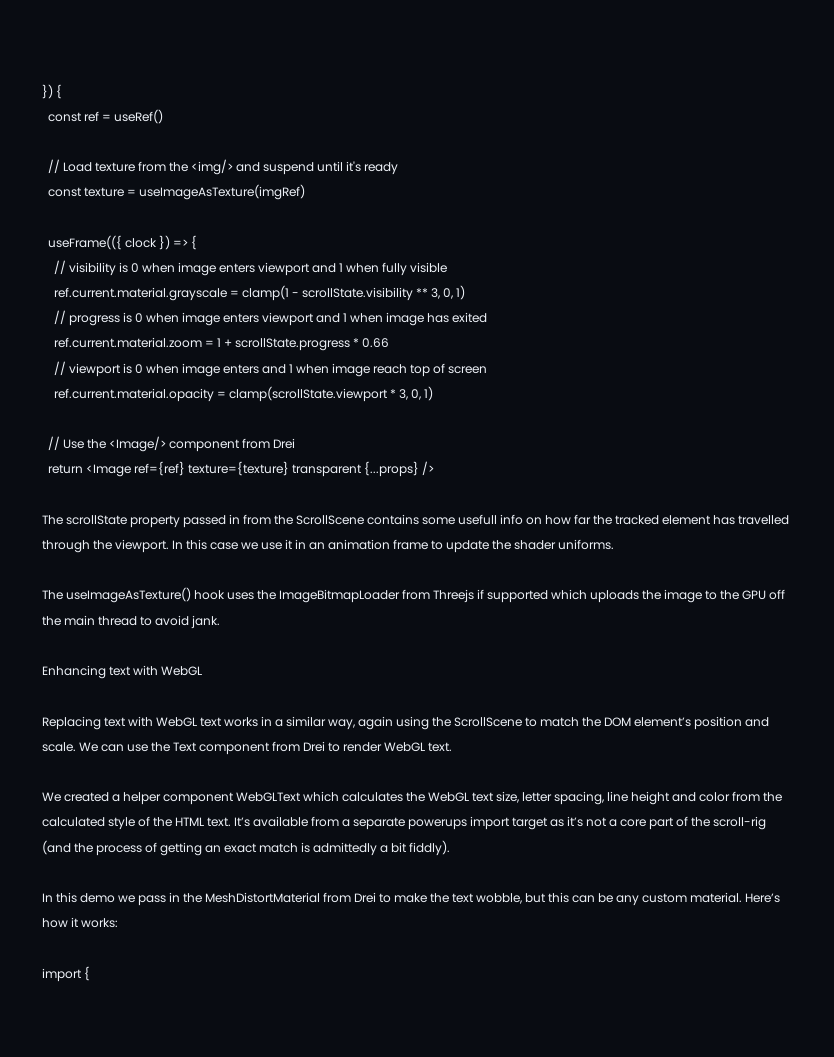}) {
  const ref = useRef()

  // Load texture from the <img/> and suspend until it's ready
  const texture = useImageAsTexture(imgRef)

  useFrame(({ clock }) => {
    // visibility is 0 when image enters viewport and 1 when fully visible
    ref.current.material.grayscale = clamp(1 - scrollState.visibility ** 3, 0, 1)
    // progress is 0 when image enters viewport and 1 when image has exited
    ref.current.material.zoom = 1 + scrollState.progress * 0.66
    // viewport is 0 when image enters and 1 when image reach top of screen
    ref.current.material.opacity = clamp(scrollState.viewport * 3, 0, 1)

  // Use the <Image/> component from Drei
  return <Image ref={ref} texture={texture} transparent {...props} />

The scrollState property passed in from the ScrollScene contains some usefull info on how far the tracked element has travelled through the viewport. In this case we use it in an animation frame to update the shader uniforms.

The useImageAsTexture() hook uses the ImageBitmapLoader from Threejs if supported which uploads the image to the GPU off the main thread to avoid jank.

Enhancing text with WebGL

Replacing text with WebGL text works in a similar way, again using the ScrollScene to match the DOM element’s position and scale. We can use the Text component from Drei to render WebGL text.

We created a helper component WebGLText which calculates the WebGL text size, letter spacing, line height and color from the calculated style of the HTML text. It’s available from a separate powerups import target as it’s not a core part of the scroll-rig (and the process of getting an exact match is admittedly a bit fiddly).

In this demo we pass in the MeshDistortMaterial from Drei to make the text wobble, but this can be any custom material. Here’s how it works:

import {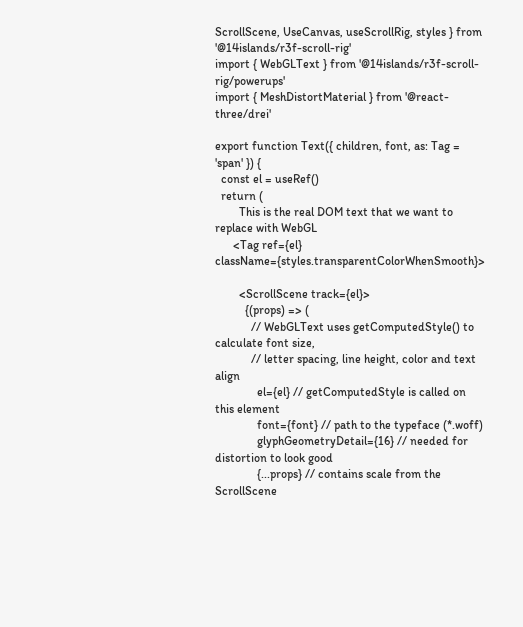ScrollScene, UseCanvas, useScrollRig, styles } from '@14islands/r3f-scroll-rig'
import { WebGLText } from '@14islands/r3f-scroll-rig/powerups'
import { MeshDistortMaterial } from '@react-three/drei'

export function Text({ children, font, as: Tag = 'span' }) {
  const el = useRef()
  return (
        This is the real DOM text that we want to replace with WebGL
      <Tag ref={el} className={styles.transparentColorWhenSmooth}>

        <ScrollScene track={el}>
          {(props) => (
            // WebGLText uses getComputedStyle() to calculate font size,
            // letter spacing, line height, color and text align
              el={el} // getComputedStyle is called on this element
              font={font} // path to the typeface (*.woff)
              glyphGeometryDetail={16} // needed for distortion to look good
              {...props} // contains scale from the ScrollScene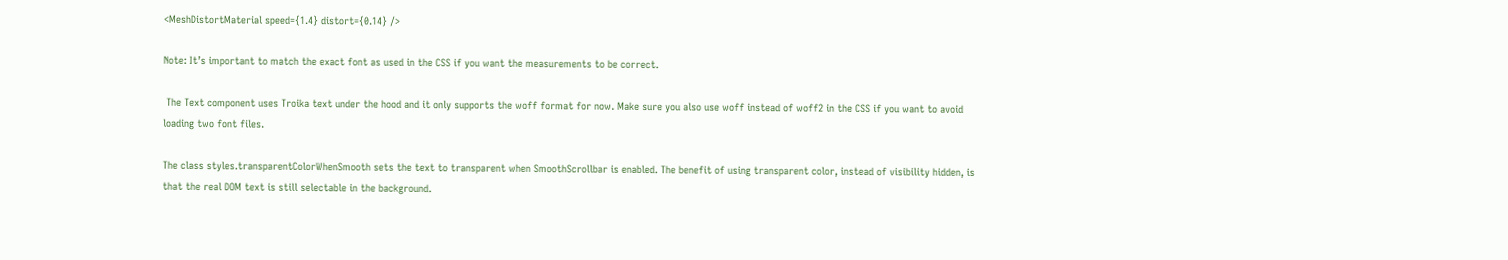<MeshDistortMaterial speed={1.4} distort={0.14} />

Note: It’s important to match the exact font as used in the CSS if you want the measurements to be correct.

 The Text component uses Troika text under the hood and it only supports the woff format for now. Make sure you also use woff instead of woff2 in the CSS if you want to avoid loading two font files.

The class styles.transparentColorWhenSmooth sets the text to transparent when SmoothScrollbar is enabled. The benefit of using transparent color, instead of visibility hidden, is that the real DOM text is still selectable in the background.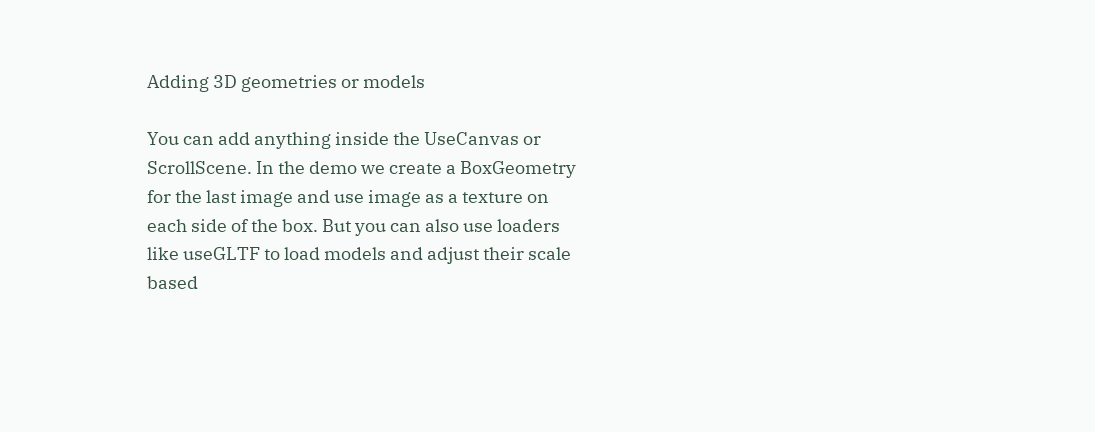Adding 3D geometries or models

You can add anything inside the UseCanvas or ScrollScene. In the demo we create a BoxGeometry for the last image and use image as a texture on each side of the box. But you can also use loaders like useGLTF to load models and adjust their scale based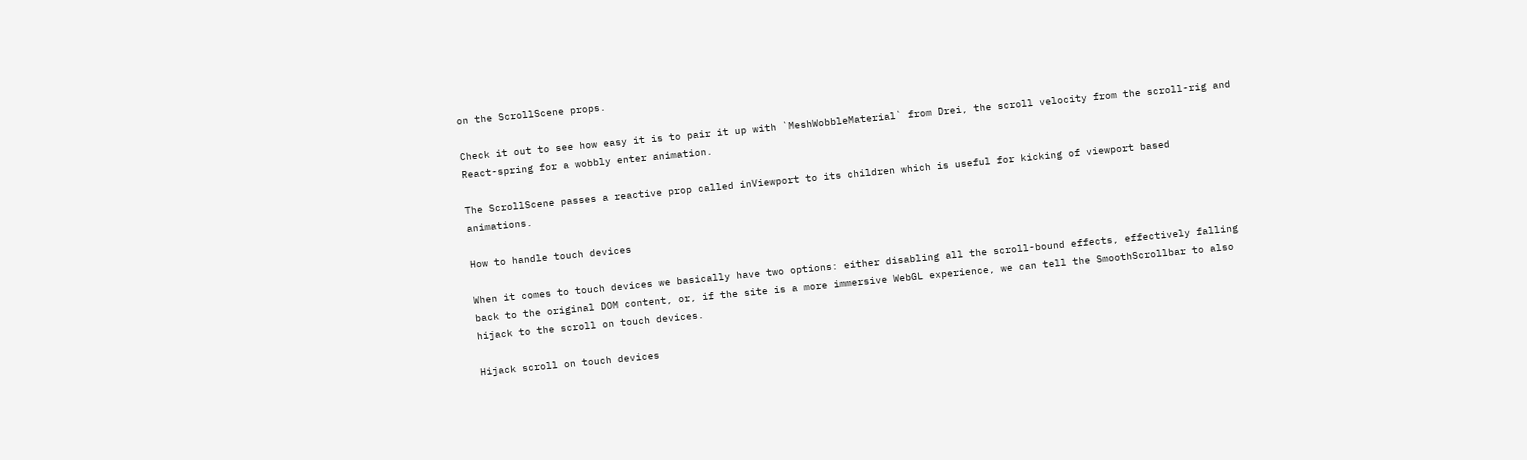on the ScrollScene props.

Check it out to see how easy it is to pair it up with `MeshWobbleMaterial` from Drei, the scroll velocity from the scroll-rig and React-spring for a wobbly enter animation.

The ScrollScene passes a reactive prop called inViewport to its children which is useful for kicking of viewport based animations.

How to handle touch devices

When it comes to touch devices we basically have two options: either disabling all the scroll-bound effects, effectively falling back to the original DOM content, or, if the site is a more immersive WebGL experience, we can tell the SmoothScrollbar to also hijack to the scroll on touch devices.

Hijack scroll on touch devices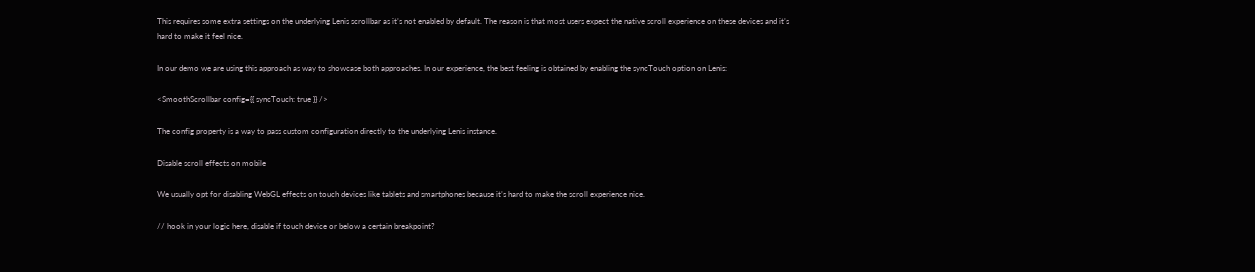This requires some extra settings on the underlying Lenis scrollbar as it’s not enabled by default. The reason is that most users expect the native scroll experience on these devices and it’s hard to make it feel nice.

In our demo we are using this approach as way to showcase both approaches. In our experience, the best feeling is obtained by enabling the syncTouch option on Lenis:

<SmoothScrollbar config={{ syncTouch: true }} />

The config property is a way to pass custom configuration directly to the underlying Lenis instance.

Disable scroll effects on mobile

We usually opt for disabling WebGL effects on touch devices like tablets and smartphones because it’s hard to make the scroll experience nice.

// hook in your logic here, disable if touch device or below a certain breakpoint?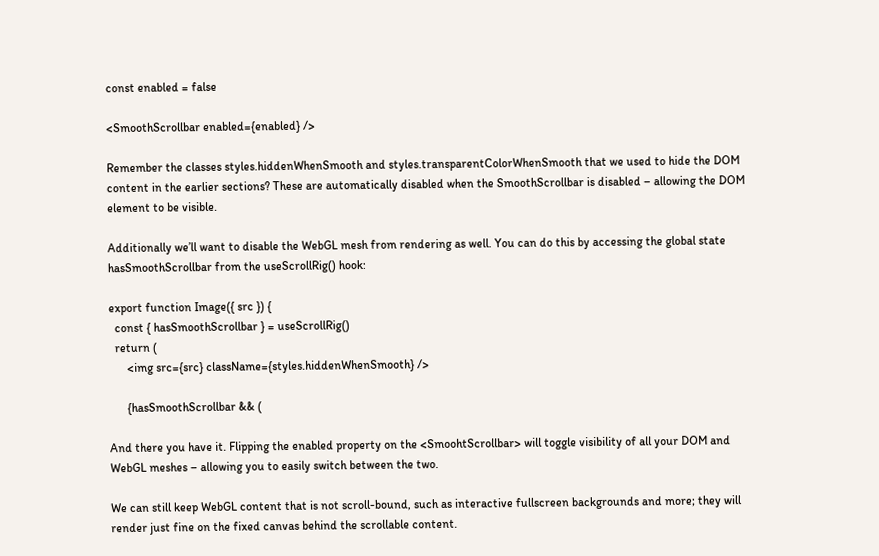const enabled = false

<SmoothScrollbar enabled={enabled} />

Remember the classes styles.hiddenWhenSmooth and styles.transparentColorWhenSmooth that we used to hide the DOM content in the earlier sections? These are automatically disabled when the SmoothScrollbar is disabled – allowing the DOM element to be visible.

Additionally we’ll want to disable the WebGL mesh from rendering as well. You can do this by accessing the global state hasSmoothScrollbar from the useScrollRig() hook:

export function Image({ src }) {
  const { hasSmoothScrollbar } = useScrollRig()
  return (
      <img src={src} className={styles.hiddenWhenSmooth} />

      {hasSmoothScrollbar && (

And there you have it. Flipping the enabled property on the <SmoohtScrollbar> will toggle visibility of all your DOM and WebGL meshes – allowing you to easily switch between the two.

We can still keep WebGL content that is not scroll-bound, such as interactive fullscreen backgrounds and more; they will render just fine on the fixed canvas behind the scrollable content.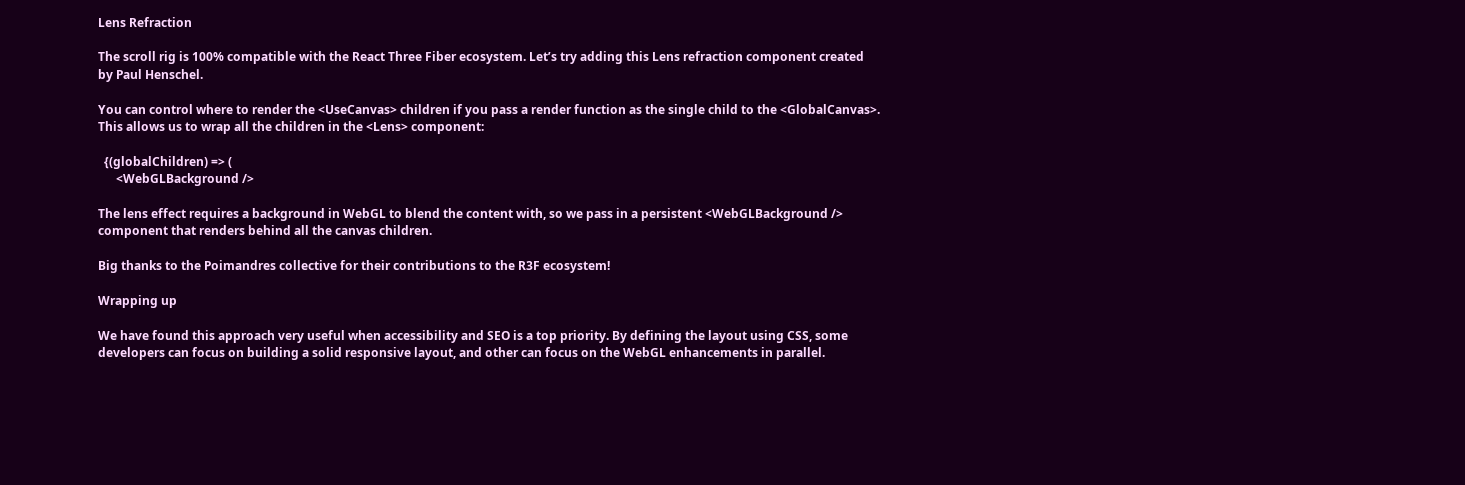Lens Refraction

The scroll rig is 100% compatible with the React Three Fiber ecosystem. Let’s try adding this Lens refraction component created by Paul Henschel.

You can control where to render the <UseCanvas> children if you pass a render function as the single child to the <GlobalCanvas>. This allows us to wrap all the children in the <Lens> component:

  {(globalChildren) => (
      <WebGLBackground />

The lens effect requires a background in WebGL to blend the content with, so we pass in a persistent <WebGLBackground /> component that renders behind all the canvas children.

Big thanks to the Poimandres collective for their contributions to the R3F ecosystem!

Wrapping up

We have found this approach very useful when accessibility and SEO is a top priority. By defining the layout using CSS, some developers can focus on building a solid responsive layout, and other can focus on the WebGL enhancements in parallel.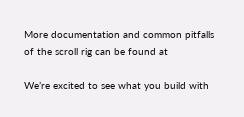More documentation and common pitfalls of the scroll rig can be found at

We’re excited to see what you build with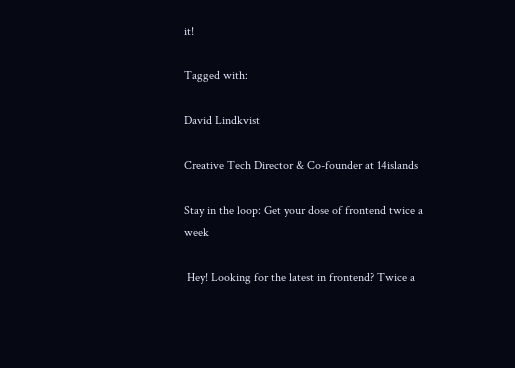it!

Tagged with:

David Lindkvist

Creative Tech Director & Co-founder at 14islands

Stay in the loop: Get your dose of frontend twice a week

 Hey! Looking for the latest in frontend? Twice a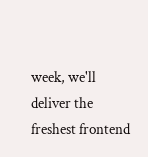week, we'll deliver the freshest frontend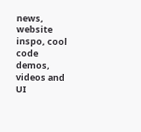news, website inspo, cool code demos, videos and UI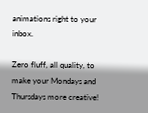animations right to your inbox.

Zero fluff, all quality, to make your Mondays and Thursdays more creative!